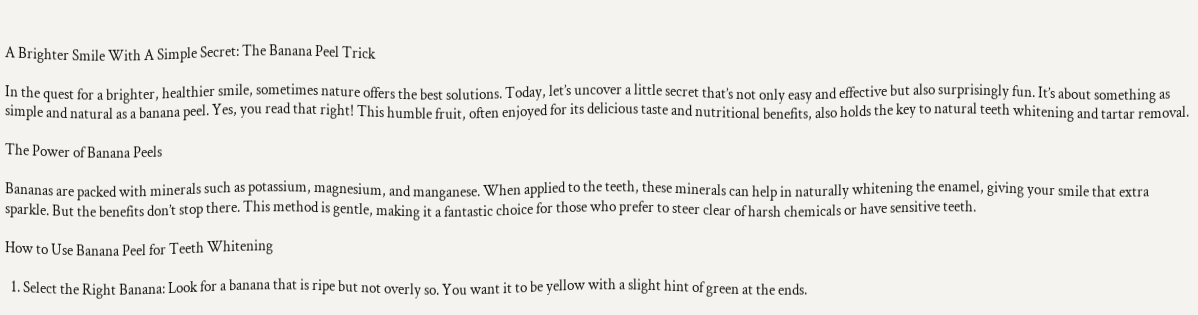A Brighter Smile With A Simple Secret: The Banana Peel Trick

In the quest for a brighter, healthier smile, sometimes nature offers the best solutions. Today, let’s uncover a little secret that’s not only easy and effective but also surprisingly fun. It’s about something as simple and natural as a banana peel. Yes, you read that right! This humble fruit, often enjoyed for its delicious taste and nutritional benefits, also holds the key to natural teeth whitening and tartar removal.

The Power of Banana Peels

Bananas are packed with minerals such as potassium, magnesium, and manganese. When applied to the teeth, these minerals can help in naturally whitening the enamel, giving your smile that extra sparkle. But the benefits don’t stop there. This method is gentle, making it a fantastic choice for those who prefer to steer clear of harsh chemicals or have sensitive teeth.

How to Use Banana Peel for Teeth Whitening

  1. Select the Right Banana: Look for a banana that is ripe but not overly so. You want it to be yellow with a slight hint of green at the ends.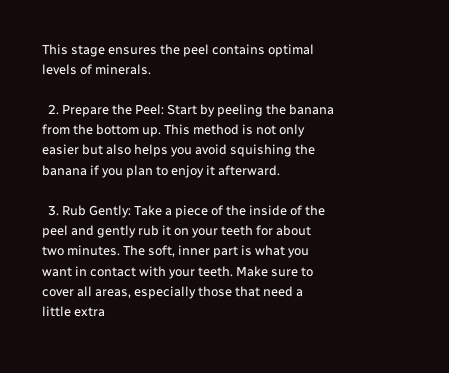This stage ensures the peel contains optimal levels of minerals.

  2. Prepare the Peel: Start by peeling the banana from the bottom up. This method is not only easier but also helps you avoid squishing the banana if you plan to enjoy it afterward.

  3. Rub Gently: Take a piece of the inside of the peel and gently rub it on your teeth for about two minutes. The soft, inner part is what you want in contact with your teeth. Make sure to cover all areas, especially those that need a little extra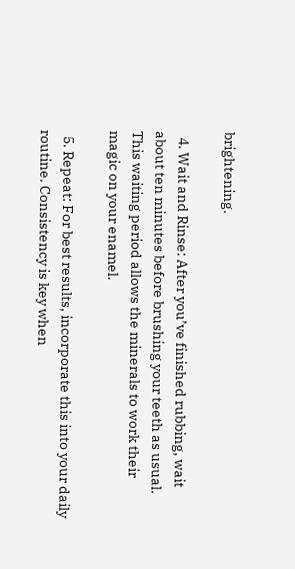brightening.

  4. Wait and Rinse: After you’ve finished rubbing, wait about ten minutes before brushing your teeth as usual. This waiting period allows the minerals to work their magic on your enamel.

  5. Repeat: For best results, incorporate this into your daily routine. Consistency is key when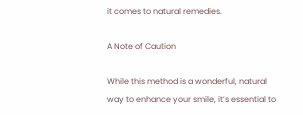it comes to natural remedies.

A Note of Caution

While this method is a wonderful, natural way to enhance your smile, it’s essential to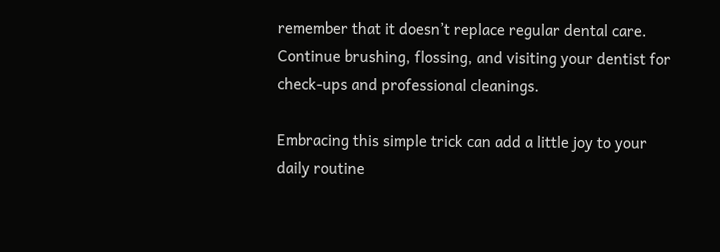remember that it doesn’t replace regular dental care. Continue brushing, flossing, and visiting your dentist for check-ups and professional cleanings.

Embracing this simple trick can add a little joy to your daily routine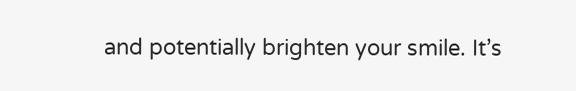and potentially brighten your smile. It’s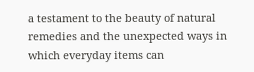a testament to the beauty of natural remedies and the unexpected ways in which everyday items can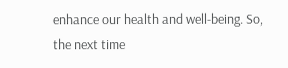enhance our health and well-being. So, the next time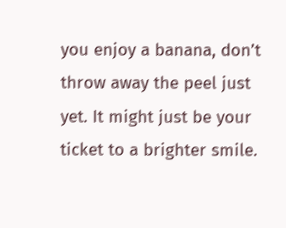you enjoy a banana, don’t throw away the peel just yet. It might just be your ticket to a brighter smile.